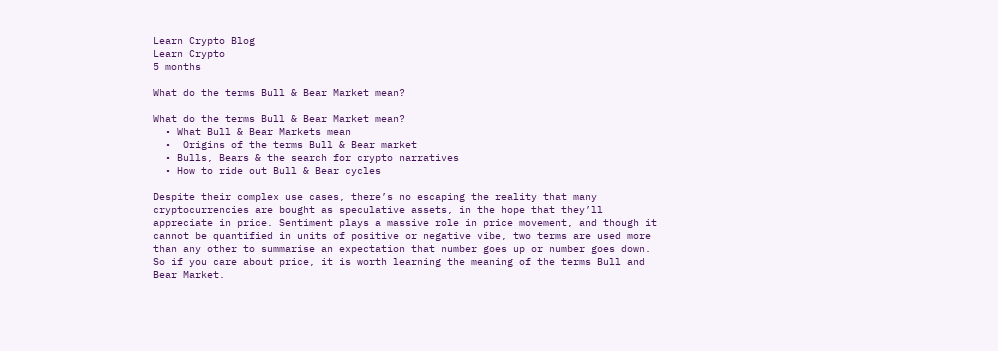Learn Crypto Blog
Learn Crypto
5 months

What do the terms Bull & Bear Market mean?

What do the terms Bull & Bear Market mean?
  • What Bull & Bear Markets mean
  •  Origins of the terms Bull & Bear market
  • Bulls, Bears & the search for crypto narratives
  • How to ride out Bull & Bear cycles

Despite their complex use cases, there’s no escaping the reality that many cryptocurrencies are bought as speculative assets, in the hope that they’ll appreciate in price. Sentiment plays a massive role in price movement, and though it cannot be quantified in units of positive or negative vibe, two terms are used more than any other to summarise an expectation that number goes up or number goes down. So if you care about price, it is worth learning the meaning of the terms Bull and Bear Market.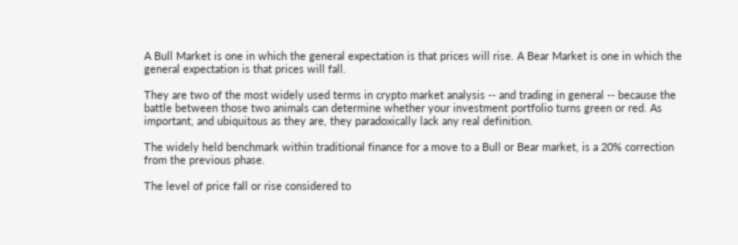A Bull Market is one in which the general expectation is that prices will rise. A Bear Market is one in which the general expectation is that prices will fall.

They are two of the most widely used terms in crypto market analysis -- and trading in general -- because the battle between those two animals can determine whether your investment portfolio turns green or red. As important, and ubiquitous as they are, they paradoxically lack any real definition.

The widely held benchmark within traditional finance for a move to a Bull or Bear market, is a 20% correction from the previous phase.

The level of price fall or rise considered to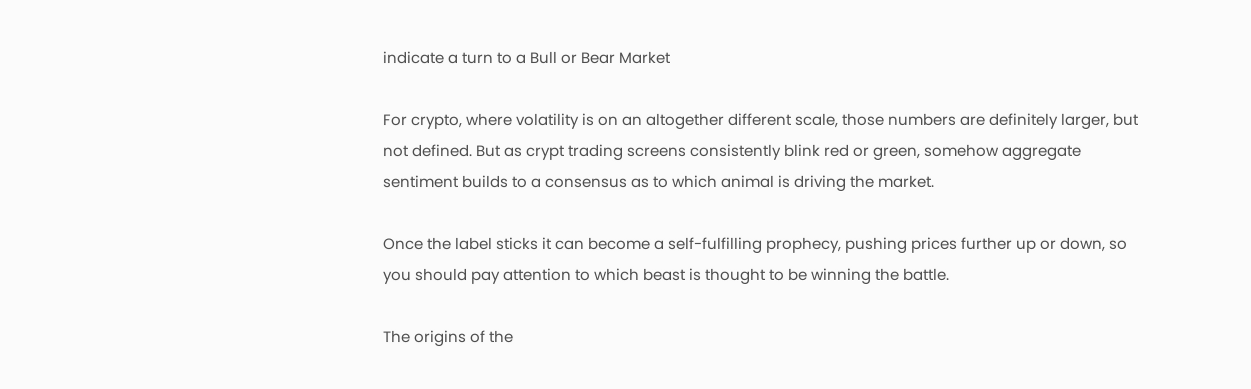indicate a turn to a Bull or Bear Market

For crypto, where volatility is on an altogether different scale, those numbers are definitely larger, but not defined. But as crypt trading screens consistently blink red or green, somehow aggregate sentiment builds to a consensus as to which animal is driving the market.

Once the label sticks it can become a self-fulfilling prophecy, pushing prices further up or down, so you should pay attention to which beast is thought to be winning the battle.

The origins of the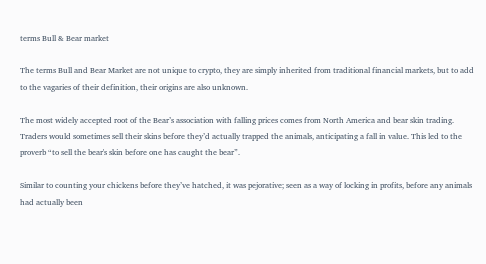terms Bull & Bear market

The terms Bull and Bear Market are not unique to crypto, they are simply inherited from traditional financial markets, but to add to the vagaries of their definition, their origins are also unknown.

The most widely accepted root of the Bear’s association with falling prices comes from North America and bear skin trading. Traders would sometimes sell their skins before they’d actually trapped the animals, anticipating a fall in value. This led to the proverb “to sell the bear's skin before one has caught the bear”.

Similar to counting your chickens before they’ve hatched, it was pejorative; seen as a way of locking in profits, before any animals had actually been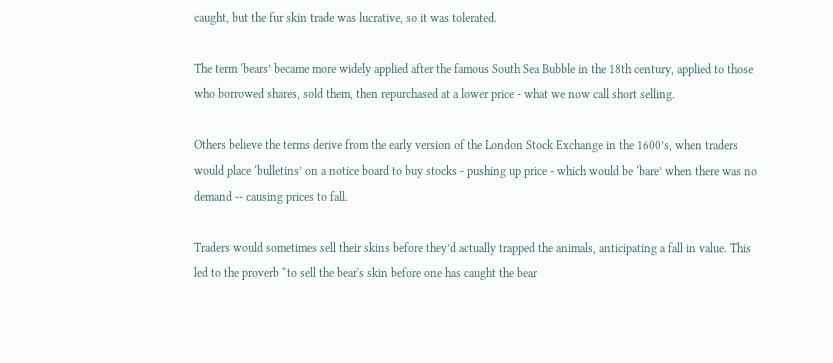caught, but the fur skin trade was lucrative, so it was tolerated.

The term ‘bears’ became more widely applied after the famous South Sea Bubble in the 18th century, applied to those who borrowed shares, sold them, then repurchased at a lower price - what we now call short selling.

Others believe the terms derive from the early version of the London Stock Exchange in the 1600’s, when traders would place ‘bulletins’ on a notice board to buy stocks - pushing up price - which would be ‘bare’ when there was no demand -- causing prices to fall.

Traders would sometimes sell their skins before they’d actually trapped the animals, anticipating a fall in value. This led to the proverb “to sell the bear's skin before one has caught the bear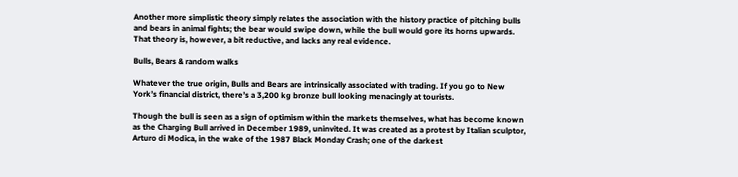Another more simplistic theory simply relates the association with the history practice of pitching bulls and bears in animal fights; the bear would swipe down, while the bull would gore its horns upwards. That theory is, however, a bit reductive, and lacks any real evidence.

Bulls, Bears & random walks

Whatever the true origin, Bulls and Bears are intrinsically associated with trading. If you go to New York’s financial district, there’s a 3,200 kg bronze bull looking menacingly at tourists.

Though the bull is seen as a sign of optimism within the markets themselves, what has become known as the Charging Bull arrived in December 1989, uninvited. It was created as a protest by Italian sculptor, Arturo di Modica, in the wake of the 1987 Black Monday Crash; one of the darkest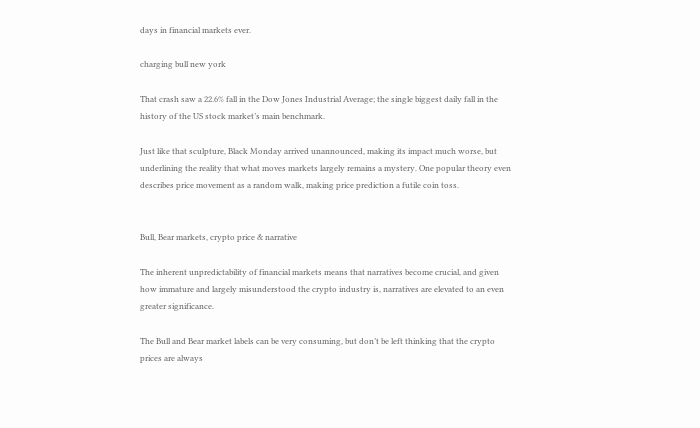days in financial markets ever.

charging bull new york

That crash saw a 22.6% fall in the Dow Jones Industrial Average; the single biggest daily fall in the history of the US stock market’s main benchmark.

Just like that sculpture, Black Monday arrived unannounced, making its impact much worse, but underlining the reality that what moves markets largely remains a mystery. One popular theory even describes price movement as a random walk, making price prediction a futile coin toss.


Bull, Bear markets, crypto price & narrative

The inherent unpredictability of financial markets means that narratives become crucial, and given how immature and largely misunderstood the crypto industry is, narratives are elevated to an even greater significance.

The Bull and Bear market labels can be very consuming, but don’t be left thinking that the crypto prices are always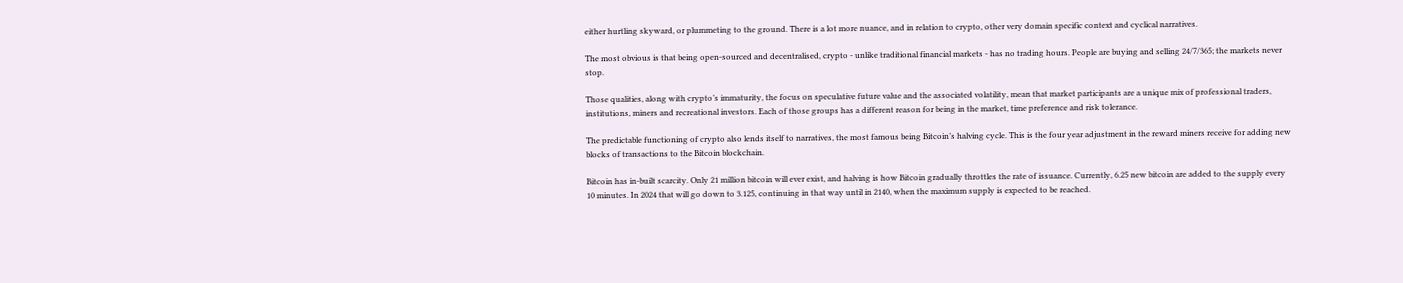either hurtling skyward, or plummeting to the ground. There is a lot more nuance, and in relation to crypto, other very domain specific context and cyclical narratives.

The most obvious is that being open-sourced and decentralised, crypto - unlike traditional financial markets - has no trading hours. People are buying and selling 24/7/365; the markets never stop.

Those qualities, along with crypto’s immaturity, the focus on speculative future value and the associated volatility, mean that market participants are a unique mix of professional traders, institutions, miners and recreational investors. Each of those groups has a different reason for being in the market, time preference and risk tolerance.

The predictable functioning of crypto also lends itself to narratives, the most famous being Bitcoin’s halving cycle. This is the four year adjustment in the reward miners receive for adding new blocks of transactions to the Bitcoin blockchain.

Bitcoin has in-built scarcity. Only 21 million bitcoin will ever exist, and halving is how Bitcoin gradually throttles the rate of issuance. Currently, 6.25 new bitcoin are added to the supply every 10 minutes. In 2024 that will go down to 3.125, continuing in that way until in 2140, when the maximum supply is expected to be reached.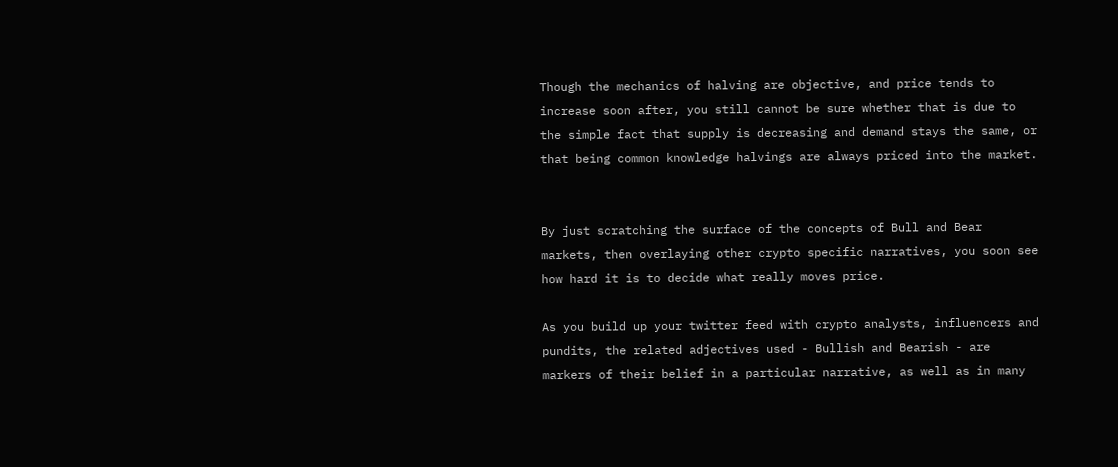Though the mechanics of halving are objective, and price tends to increase soon after, you still cannot be sure whether that is due to the simple fact that supply is decreasing and demand stays the same, or that being common knowledge halvings are always priced into the market.


By just scratching the surface of the concepts of Bull and Bear markets, then overlaying other crypto specific narratives, you soon see how hard it is to decide what really moves price.

As you build up your twitter feed with crypto analysts, influencers and pundits, the related adjectives used - Bullish and Bearish - are markers of their belief in a particular narrative, as well as in many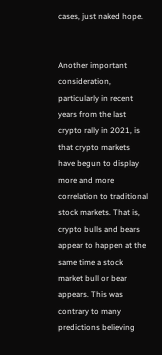cases, just naked hope.


Another important consideration, particularly in recent years from the last crypto rally in 2021, is that crypto markets have begun to display more and more correlation to traditional stock markets. That is, crypto bulls and bears appear to happen at the same time a stock market bull or bear appears. This was contrary to many predictions believing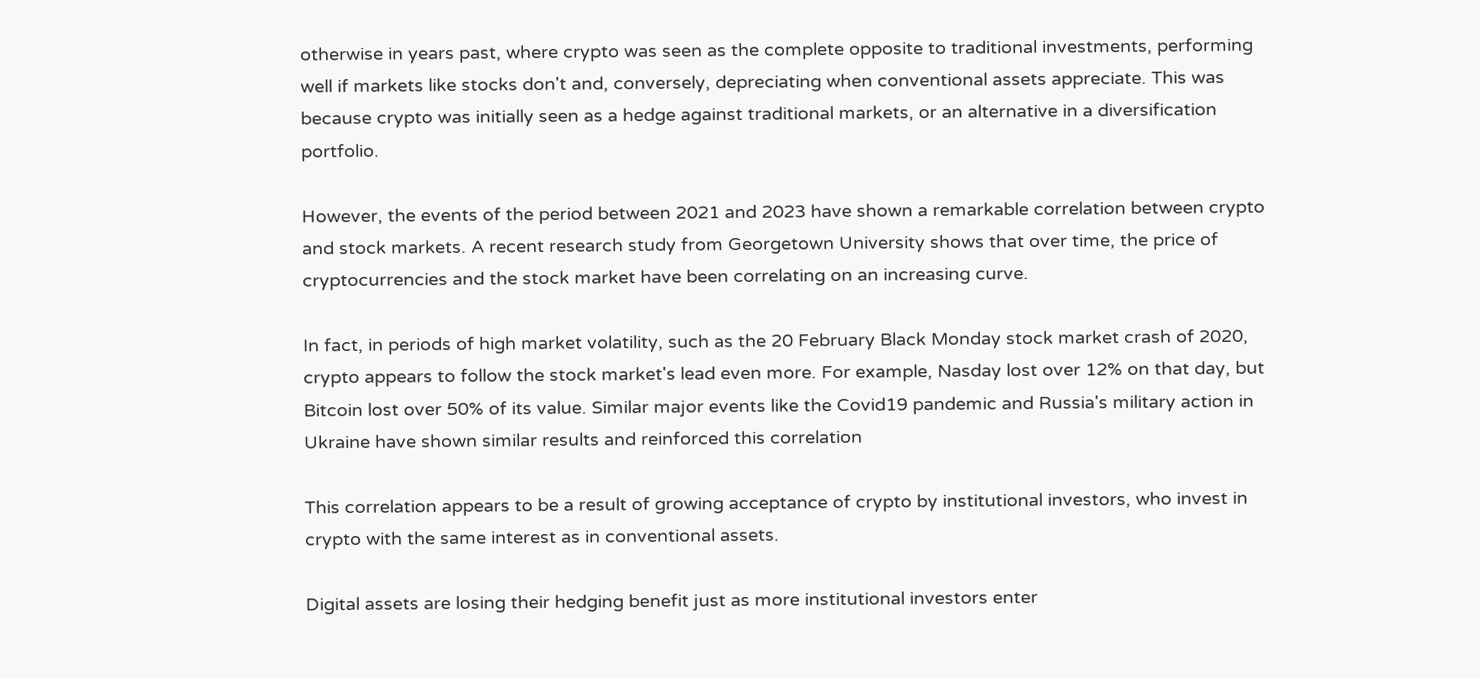otherwise in years past, where crypto was seen as the complete opposite to traditional investments, performing well if markets like stocks don't and, conversely, depreciating when conventional assets appreciate. This was because crypto was initially seen as a hedge against traditional markets, or an alternative in a diversification portfolio.

However, the events of the period between 2021 and 2023 have shown a remarkable correlation between crypto and stock markets. A recent research study from Georgetown University shows that over time, the price of cryptocurrencies and the stock market have been correlating on an increasing curve.

In fact, in periods of high market volatility, such as the 20 February Black Monday stock market crash of 2020, crypto appears to follow the stock market's lead even more. For example, Nasday lost over 12% on that day, but Bitcoin lost over 50% of its value. Similar major events like the Covid19 pandemic and Russia's military action in Ukraine have shown similar results and reinforced this correlation

This correlation appears to be a result of growing acceptance of crypto by institutional investors, who invest in crypto with the same interest as in conventional assets.

Digital assets are losing their hedging benefit just as more institutional investors enter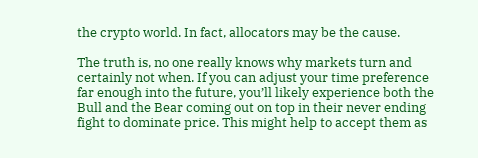the crypto world. In fact, allocators may be the cause.

The truth is, no one really knows why markets turn and certainly not when. If you can adjust your time preference far enough into the future, you’ll likely experience both the Bull and the Bear coming out on top in their never ending fight to dominate price. This might help to accept them as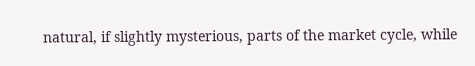natural, if slightly mysterious, parts of the market cycle, while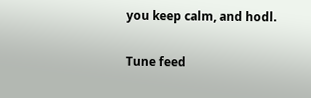you keep calm, and hodl.

Tune feed